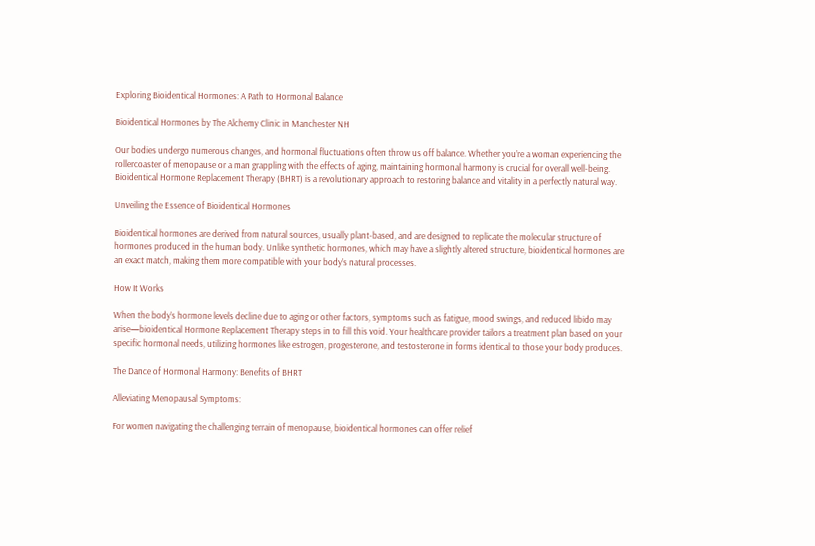Exploring Bioidentical Hormones: A Path to Hormonal Balance

Bioidentical Hormones by The Alchemy Clinic in Manchester NH

Our bodies undergo numerous changes, and hormonal fluctuations often throw us off balance. Whether you’re a woman experiencing the rollercoaster of menopause or a man grappling with the effects of aging, maintaining hormonal harmony is crucial for overall well-being. Bioidentical Hormone Replacement Therapy (BHRT) is a revolutionary approach to restoring balance and vitality in a perfectly natural way.

Unveiling the Essence of Bioidentical Hormones

Bioidentical hormones are derived from natural sources, usually plant-based, and are designed to replicate the molecular structure of hormones produced in the human body. Unlike synthetic hormones, which may have a slightly altered structure, bioidentical hormones are an exact match, making them more compatible with your body’s natural processes.

How It Works

When the body’s hormone levels decline due to aging or other factors, symptoms such as fatigue, mood swings, and reduced libido may arise—bioidentical Hormone Replacement Therapy steps in to fill this void. Your healthcare provider tailors a treatment plan based on your specific hormonal needs, utilizing hormones like estrogen, progesterone, and testosterone in forms identical to those your body produces.

The Dance of Hormonal Harmony: Benefits of BHRT

Alleviating Menopausal Symptoms:

For women navigating the challenging terrain of menopause, bioidentical hormones can offer relief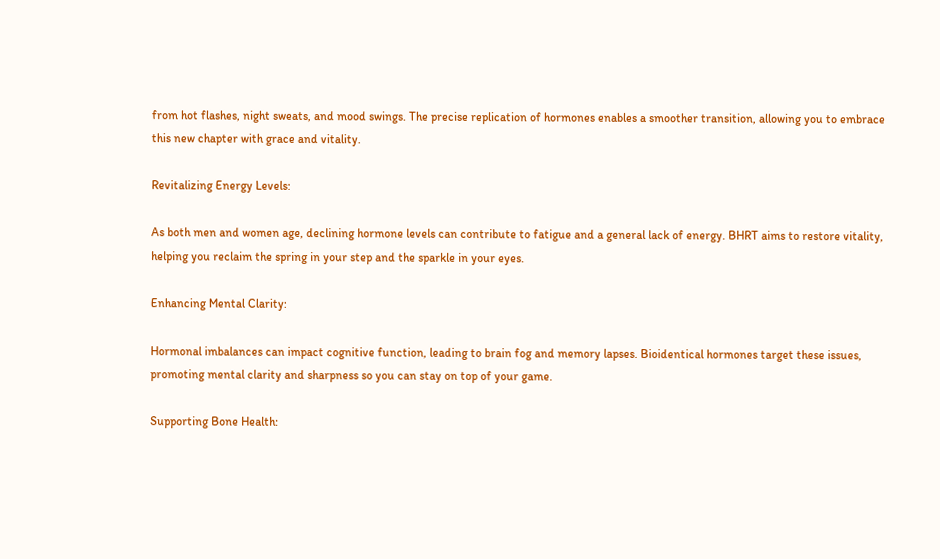from hot flashes, night sweats, and mood swings. The precise replication of hormones enables a smoother transition, allowing you to embrace this new chapter with grace and vitality.

Revitalizing Energy Levels:

As both men and women age, declining hormone levels can contribute to fatigue and a general lack of energy. BHRT aims to restore vitality, helping you reclaim the spring in your step and the sparkle in your eyes.

Enhancing Mental Clarity:

Hormonal imbalances can impact cognitive function, leading to brain fog and memory lapses. Bioidentical hormones target these issues, promoting mental clarity and sharpness so you can stay on top of your game.

Supporting Bone Health: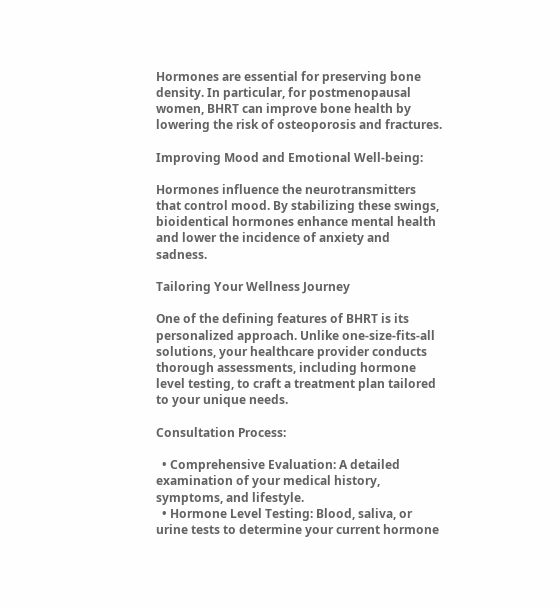Hormones are essential for preserving bone density. In particular, for postmenopausal women, BHRT can improve bone health by lowering the risk of osteoporosis and fractures.

Improving Mood and Emotional Well-being:

Hormones influence the neurotransmitters that control mood. By stabilizing these swings, bioidentical hormones enhance mental health and lower the incidence of anxiety and sadness.

Tailoring Your Wellness Journey

One of the defining features of BHRT is its personalized approach. Unlike one-size-fits-all solutions, your healthcare provider conducts thorough assessments, including hormone level testing, to craft a treatment plan tailored to your unique needs.

Consultation Process:

  • Comprehensive Evaluation: A detailed examination of your medical history, symptoms, and lifestyle.
  • Hormone Level Testing: Blood, saliva, or urine tests to determine your current hormone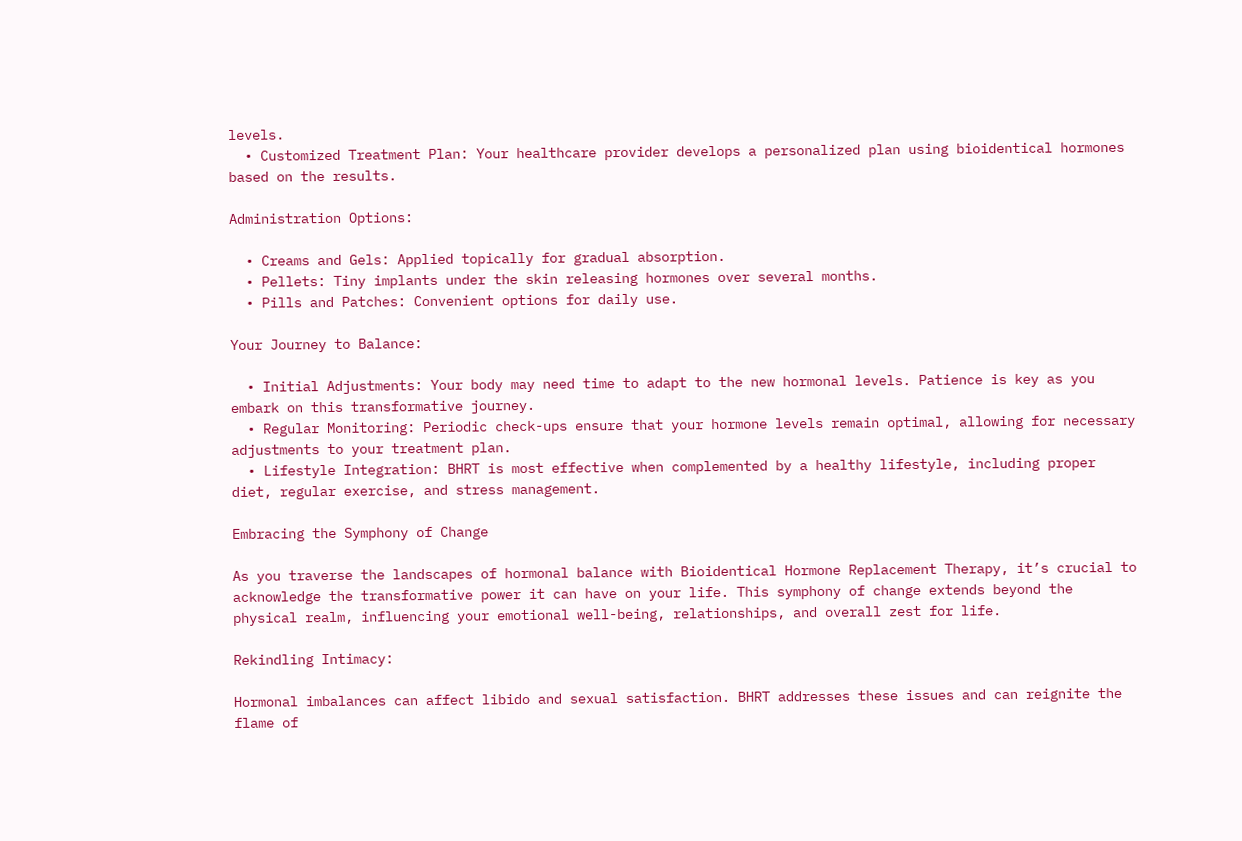levels.
  • Customized Treatment Plan: Your healthcare provider develops a personalized plan using bioidentical hormones based on the results.

Administration Options:

  • Creams and Gels: Applied topically for gradual absorption.
  • Pellets: Tiny implants under the skin releasing hormones over several months.
  • Pills and Patches: Convenient options for daily use.

Your Journey to Balance:

  • Initial Adjustments: Your body may need time to adapt to the new hormonal levels. Patience is key as you embark on this transformative journey.
  • Regular Monitoring: Periodic check-ups ensure that your hormone levels remain optimal, allowing for necessary adjustments to your treatment plan.
  • Lifestyle Integration: BHRT is most effective when complemented by a healthy lifestyle, including proper diet, regular exercise, and stress management.

Embracing the Symphony of Change

As you traverse the landscapes of hormonal balance with Bioidentical Hormone Replacement Therapy, it’s crucial to acknowledge the transformative power it can have on your life. This symphony of change extends beyond the physical realm, influencing your emotional well-being, relationships, and overall zest for life.

Rekindling Intimacy:

Hormonal imbalances can affect libido and sexual satisfaction. BHRT addresses these issues and can reignite the flame of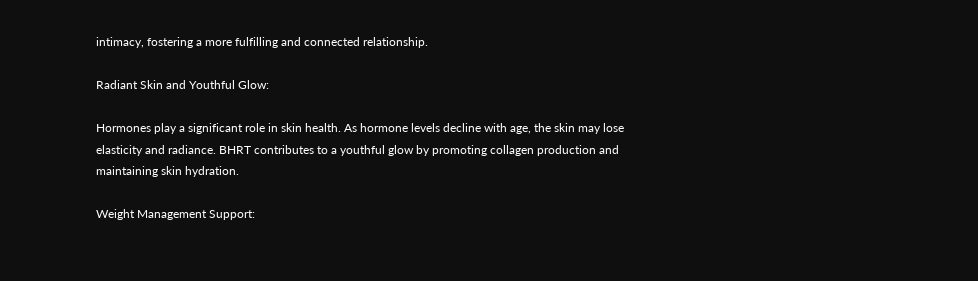intimacy, fostering a more fulfilling and connected relationship.

Radiant Skin and Youthful Glow:

Hormones play a significant role in skin health. As hormone levels decline with age, the skin may lose elasticity and radiance. BHRT contributes to a youthful glow by promoting collagen production and maintaining skin hydration.

Weight Management Support: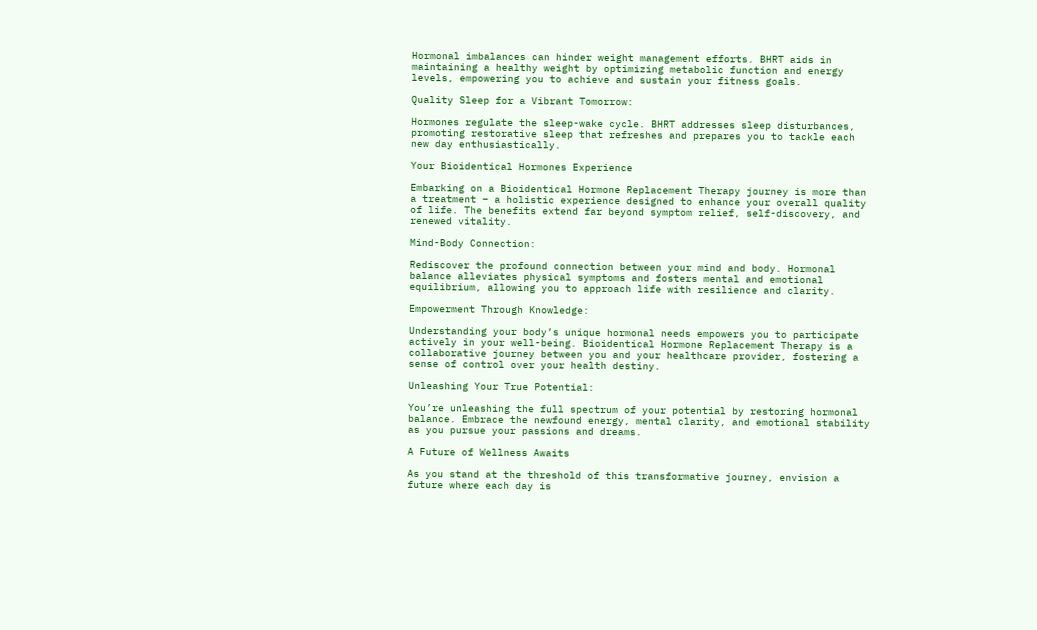Hormonal imbalances can hinder weight management efforts. BHRT aids in maintaining a healthy weight by optimizing metabolic function and energy levels, empowering you to achieve and sustain your fitness goals.

Quality Sleep for a Vibrant Tomorrow:

Hormones regulate the sleep-wake cycle. BHRT addresses sleep disturbances, promoting restorative sleep that refreshes and prepares you to tackle each new day enthusiastically.

Your Bioidentical Hormones Experience

Embarking on a Bioidentical Hormone Replacement Therapy journey is more than a treatment – a holistic experience designed to enhance your overall quality of life. The benefits extend far beyond symptom relief, self-discovery, and renewed vitality.

Mind-Body Connection:

Rediscover the profound connection between your mind and body. Hormonal balance alleviates physical symptoms and fosters mental and emotional equilibrium, allowing you to approach life with resilience and clarity.

Empowerment Through Knowledge:

Understanding your body’s unique hormonal needs empowers you to participate actively in your well-being. Bioidentical Hormone Replacement Therapy is a collaborative journey between you and your healthcare provider, fostering a sense of control over your health destiny.

Unleashing Your True Potential:

You’re unleashing the full spectrum of your potential by restoring hormonal balance. Embrace the newfound energy, mental clarity, and emotional stability as you pursue your passions and dreams.

A Future of Wellness Awaits

As you stand at the threshold of this transformative journey, envision a future where each day is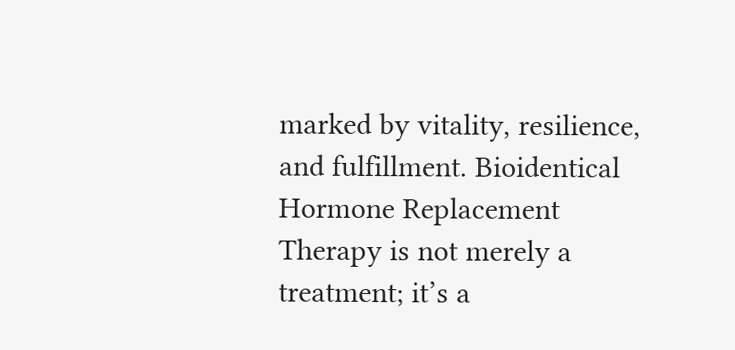marked by vitality, resilience, and fulfillment. Bioidentical Hormone Replacement Therapy is not merely a treatment; it’s a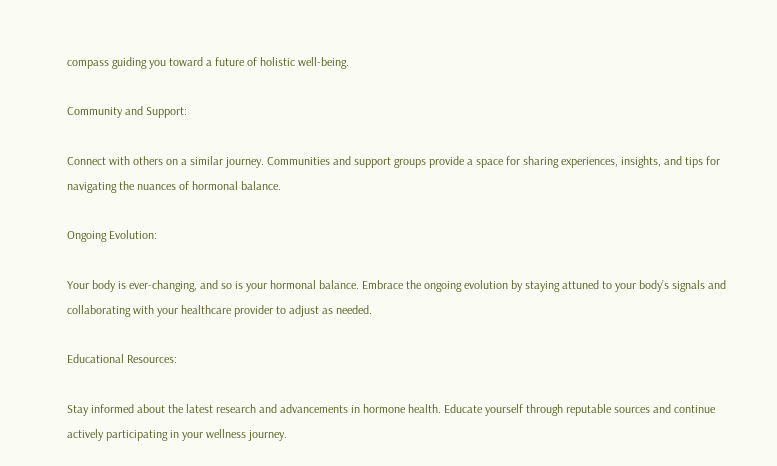compass guiding you toward a future of holistic well-being.

Community and Support:

Connect with others on a similar journey. Communities and support groups provide a space for sharing experiences, insights, and tips for navigating the nuances of hormonal balance.

Ongoing Evolution:

Your body is ever-changing, and so is your hormonal balance. Embrace the ongoing evolution by staying attuned to your body’s signals and collaborating with your healthcare provider to adjust as needed.

Educational Resources:

Stay informed about the latest research and advancements in hormone health. Educate yourself through reputable sources and continue actively participating in your wellness journey.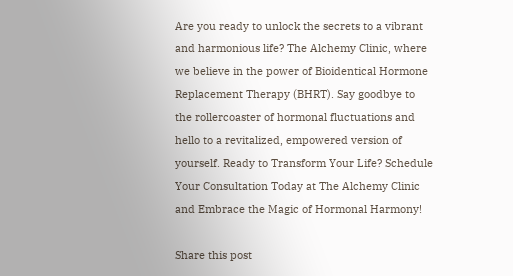Are you ready to unlock the secrets to a vibrant and harmonious life? The Alchemy Clinic, where we believe in the power of Bioidentical Hormone Replacement Therapy (BHRT). Say goodbye to the rollercoaster of hormonal fluctuations and hello to a revitalized, empowered version of yourself. Ready to Transform Your Life? Schedule Your Consultation Today at The Alchemy Clinic and Embrace the Magic of Hormonal Harmony!

Share this post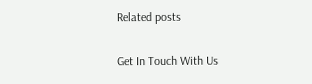Related posts

Get In Touch With Us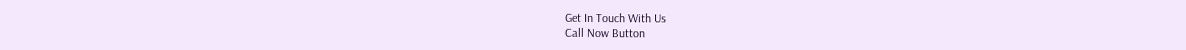Get In Touch With Us
Call Now Button